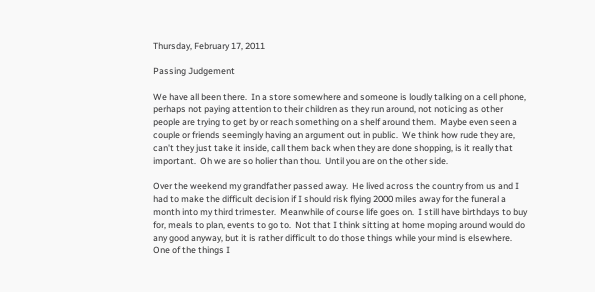Thursday, February 17, 2011

Passing Judgement

We have all been there.  In a store somewhere and someone is loudly talking on a cell phone, perhaps not paying attention to their children as they run around, not noticing as other people are trying to get by or reach something on a shelf around them.  Maybe even seen a couple or friends seemingly having an argument out in public.  We think how rude they are, can't they just take it inside, call them back when they are done shopping, is it really that important.  Oh we are so holier than thou.  Until you are on the other side.

Over the weekend my grandfather passed away.  He lived across the country from us and I had to make the difficult decision if I should risk flying 2000 miles away for the funeral a month into my third trimester.  Meanwhile of course life goes on.  I still have birthdays to buy for, meals to plan, events to go to.  Not that I think sitting at home moping around would do any good anyway, but it is rather difficult to do those things while your mind is elsewhere.  One of the things I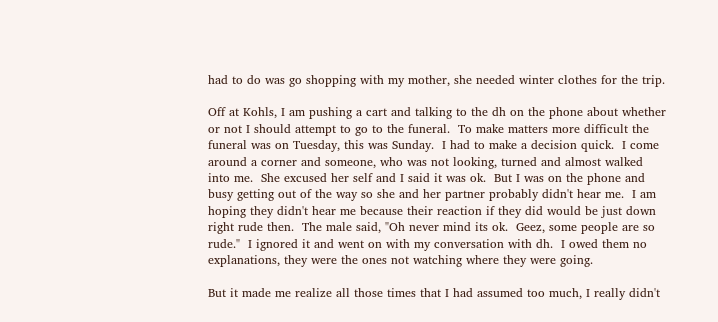had to do was go shopping with my mother, she needed winter clothes for the trip.

Off at Kohls, I am pushing a cart and talking to the dh on the phone about whether or not I should attempt to go to the funeral.  To make matters more difficult the funeral was on Tuesday, this was Sunday.  I had to make a decision quick.  I come around a corner and someone, who was not looking, turned and almost walked into me.  She excused her self and I said it was ok.  But I was on the phone and busy getting out of the way so she and her partner probably didn't hear me.  I am hoping they didn't hear me because their reaction if they did would be just down right rude then.  The male said, "Oh never mind its ok.  Geez, some people are so rude."  I ignored it and went on with my conversation with dh.  I owed them no explanations, they were the ones not watching where they were going.

But it made me realize all those times that I had assumed too much, I really didn't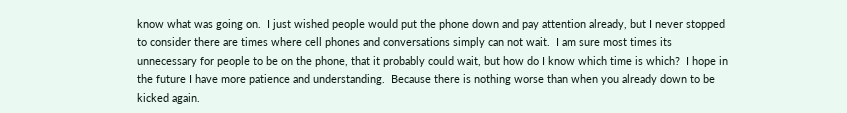know what was going on.  I just wished people would put the phone down and pay attention already, but I never stopped to consider there are times where cell phones and conversations simply can not wait.  I am sure most times its unnecessary for people to be on the phone, that it probably could wait, but how do I know which time is which?  I hope in the future I have more patience and understanding.  Because there is nothing worse than when you already down to be kicked again.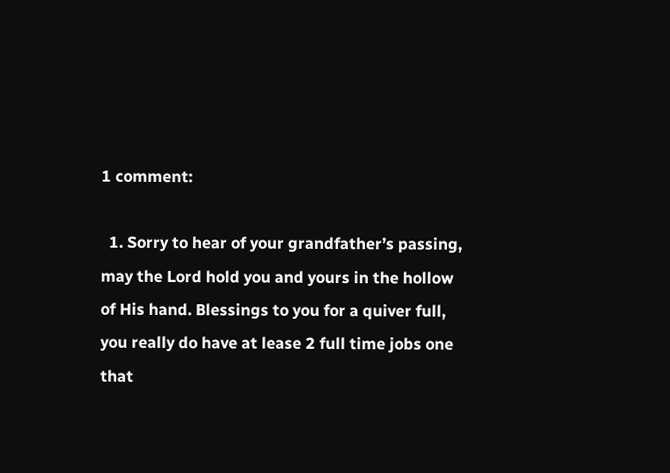1 comment:

  1. Sorry to hear of your grandfather’s passing, may the Lord hold you and yours in the hollow of His hand. Blessings to you for a quiver full, you really do have at lease 2 full time jobs one that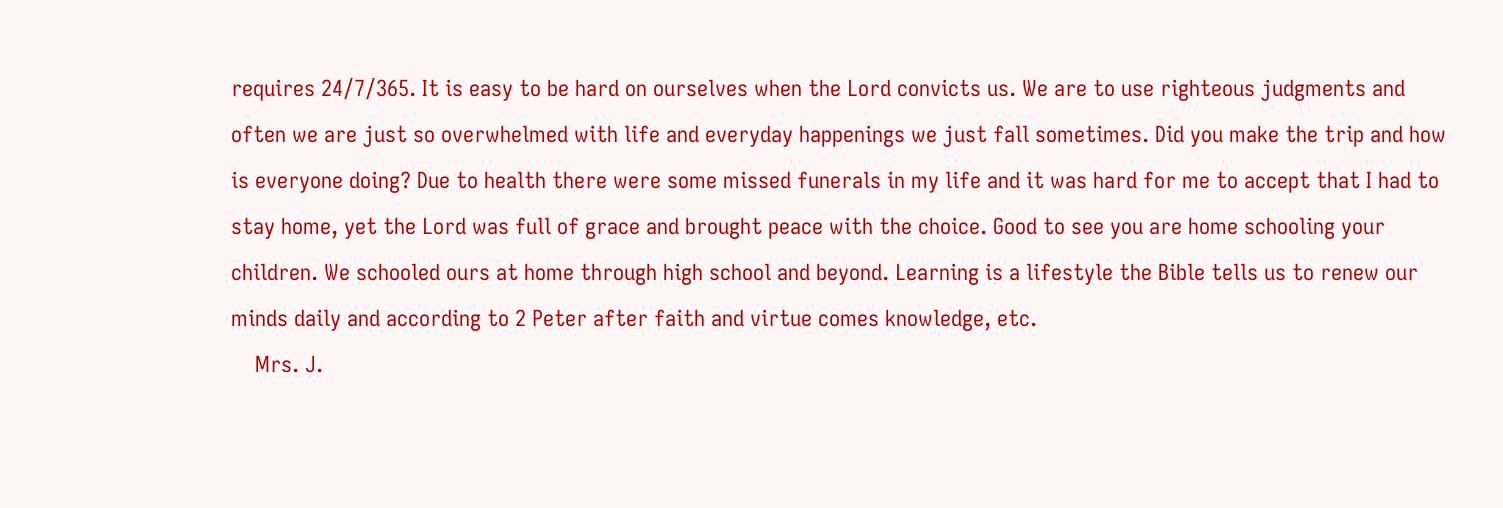requires 24/7/365. It is easy to be hard on ourselves when the Lord convicts us. We are to use righteous judgments and often we are just so overwhelmed with life and everyday happenings we just fall sometimes. Did you make the trip and how is everyone doing? Due to health there were some missed funerals in my life and it was hard for me to accept that I had to stay home, yet the Lord was full of grace and brought peace with the choice. Good to see you are home schooling your children. We schooled ours at home through high school and beyond. Learning is a lifestyle the Bible tells us to renew our minds daily and according to 2 Peter after faith and virtue comes knowledge, etc.
    Mrs. J.